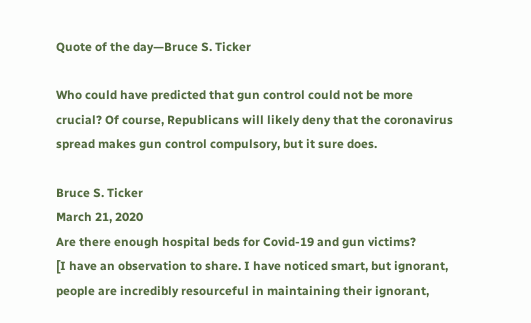Quote of the day—Bruce S. Ticker

Who could have predicted that gun control could not be more crucial? Of course, Republicans will likely deny that the coronavirus spread makes gun control compulsory, but it sure does.

Bruce S. Ticker
March 21, 2020
Are there enough hospital beds for Covid-19 and gun victims?
[I have an observation to share. I have noticed smart, but ignorant, people are incredibly resourceful in maintaining their ignorant,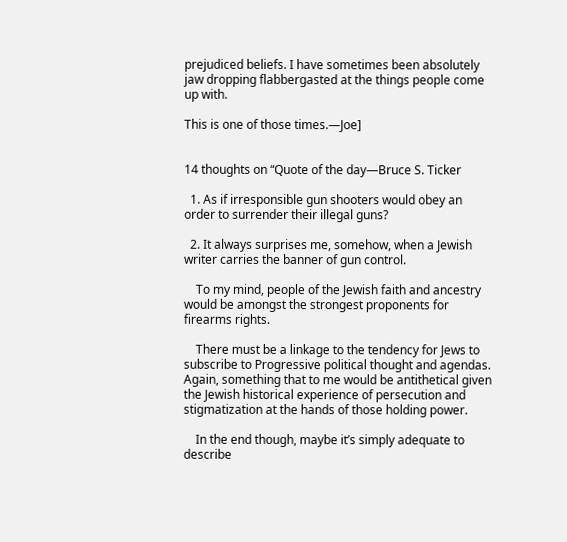prejudiced beliefs. I have sometimes been absolutely jaw dropping flabbergasted at the things people come up with.

This is one of those times.—Joe]


14 thoughts on “Quote of the day—Bruce S. Ticker

  1. As if irresponsible gun shooters would obey an order to surrender their illegal guns?

  2. It always surprises me, somehow, when a Jewish writer carries the banner of gun control.

    To my mind, people of the Jewish faith and ancestry would be amongst the strongest proponents for firearms rights.

    There must be a linkage to the tendency for Jews to subscribe to Progressive political thought and agendas. Again, something that to me would be antithetical given the Jewish historical experience of persecution and stigmatization at the hands of those holding power.

    In the end though, maybe it’s simply adequate to describe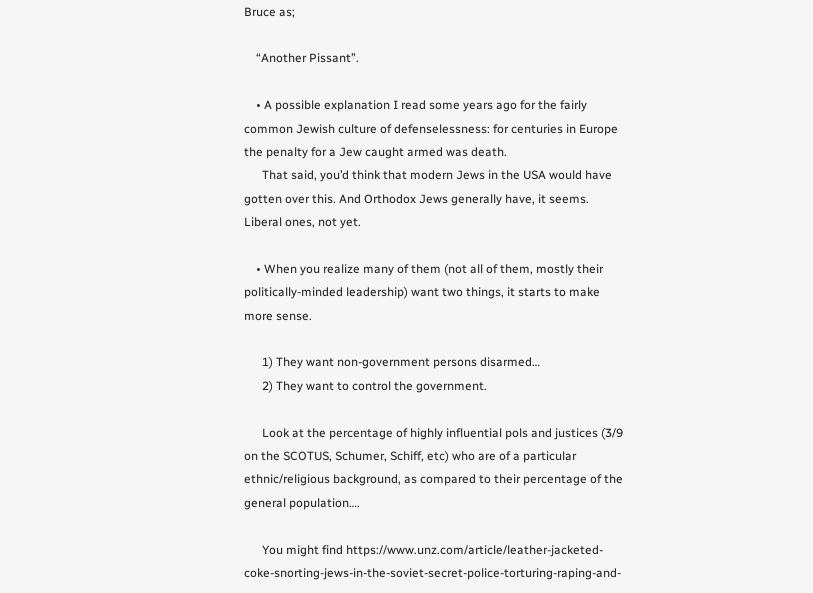Bruce as;

    “Another Pissant”.

    • A possible explanation I read some years ago for the fairly common Jewish culture of defenselessness: for centuries in Europe the penalty for a Jew caught armed was death.
      That said, you’d think that modern Jews in the USA would have gotten over this. And Orthodox Jews generally have, it seems. Liberal ones, not yet.

    • When you realize many of them (not all of them, mostly their politically-minded leadership) want two things, it starts to make more sense.

      1) They want non-government persons disarmed…
      2) They want to control the government.

      Look at the percentage of highly influential pols and justices (3/9 on the SCOTUS, Schumer, Schiff, etc) who are of a particular ethnic/religious background, as compared to their percentage of the general population….

      You might find https://www.unz.com/article/leather-jacketed-coke-snorting-jews-in-the-soviet-secret-police-torturing-raping-and-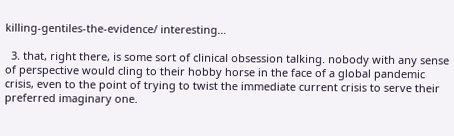killing-gentiles-the-evidence/ interesting…

  3. that, right there, is some sort of clinical obsession talking. nobody with any sense of perspective would cling to their hobby horse in the face of a global pandemic crisis, even to the point of trying to twist the immediate current crisis to serve their preferred imaginary one.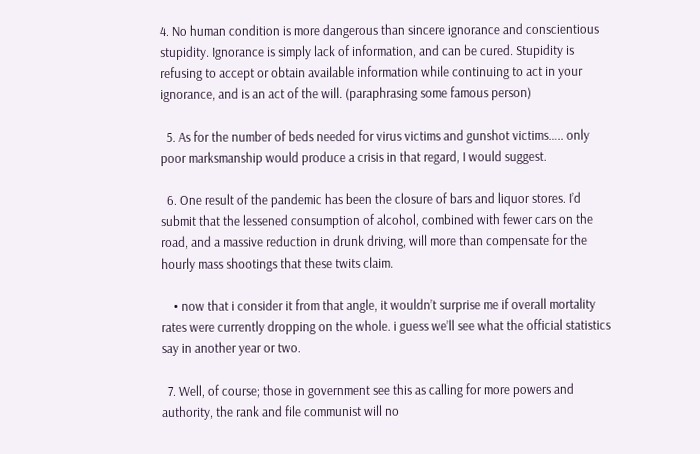4. No human condition is more dangerous than sincere ignorance and conscientious stupidity. Ignorance is simply lack of information, and can be cured. Stupidity is refusing to accept or obtain available information while continuing to act in your ignorance, and is an act of the will. (paraphrasing some famous person)

  5. As for the number of beds needed for virus victims and gunshot victims….. only poor marksmanship would produce a crisis in that regard, I would suggest.

  6. One result of the pandemic has been the closure of bars and liquor stores. I’d submit that the lessened consumption of alcohol, combined with fewer cars on the road, and a massive reduction in drunk driving, will more than compensate for the hourly mass shootings that these twits claim.

    • now that i consider it from that angle, it wouldn’t surprise me if overall mortality rates were currently dropping on the whole. i guess we’ll see what the official statistics say in another year or two.

  7. Well, of course; those in government see this as calling for more powers and authority, the rank and file communist will no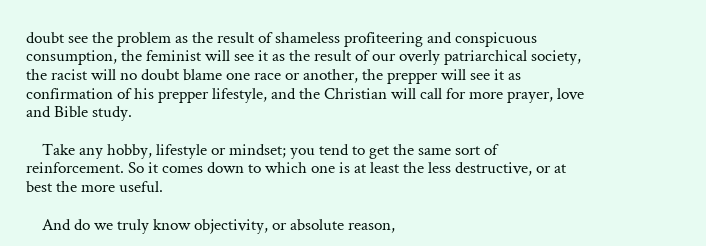doubt see the problem as the result of shameless profiteering and conspicuous consumption, the feminist will see it as the result of our overly patriarchical society, the racist will no doubt blame one race or another, the prepper will see it as confirmation of his prepper lifestyle, and the Christian will call for more prayer, love and Bible study.

    Take any hobby, lifestyle or mindset; you tend to get the same sort of reinforcement. So it comes down to which one is at least the less destructive, or at best the more useful.

    And do we truly know objectivity, or absolute reason,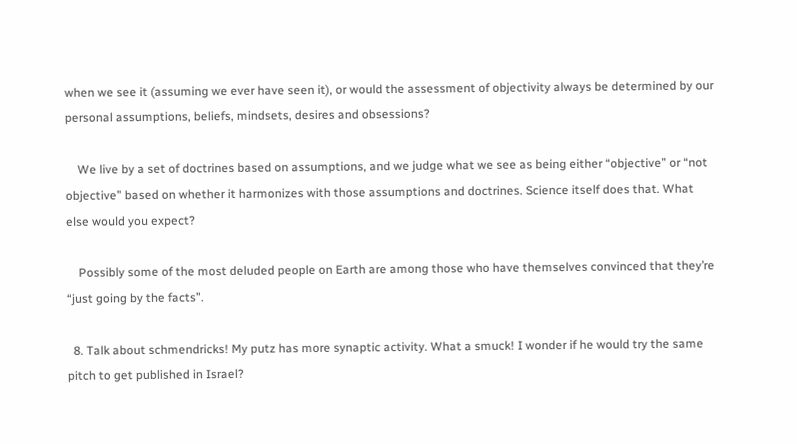when we see it (assuming we ever have seen it), or would the assessment of objectivity always be determined by our personal assumptions, beliefs, mindsets, desires and obsessions?

    We live by a set of doctrines based on assumptions, and we judge what we see as being either “objective” or “not objective” based on whether it harmonizes with those assumptions and doctrines. Science itself does that. What else would you expect?

    Possibly some of the most deluded people on Earth are among those who have themselves convinced that they’re “just going by the facts”.

  8. Talk about schmendricks! My putz has more synaptic activity. What a smuck! I wonder if he would try the same pitch to get published in Israel?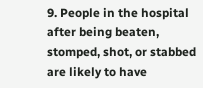9. People in the hospital after being beaten, stomped, shot, or stabbed are likely to have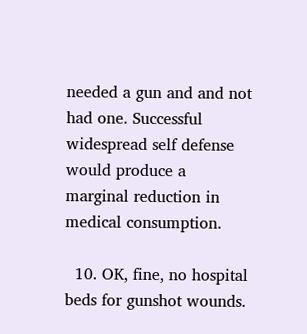needed a gun and and not had one. Successful widespread self defense would produce a marginal reduction in medical consumption.

  10. OK, fine, no hospital beds for gunshot wounds.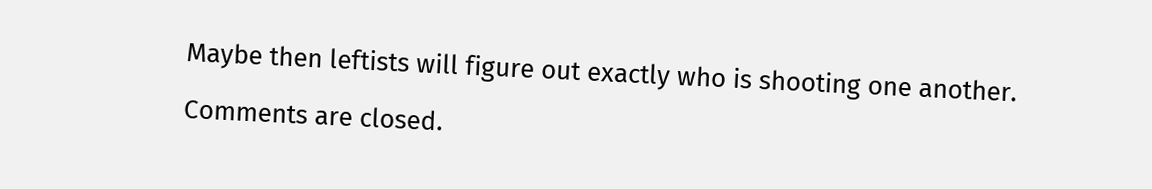Maybe then leftists will figure out exactly who is shooting one another.

Comments are closed.